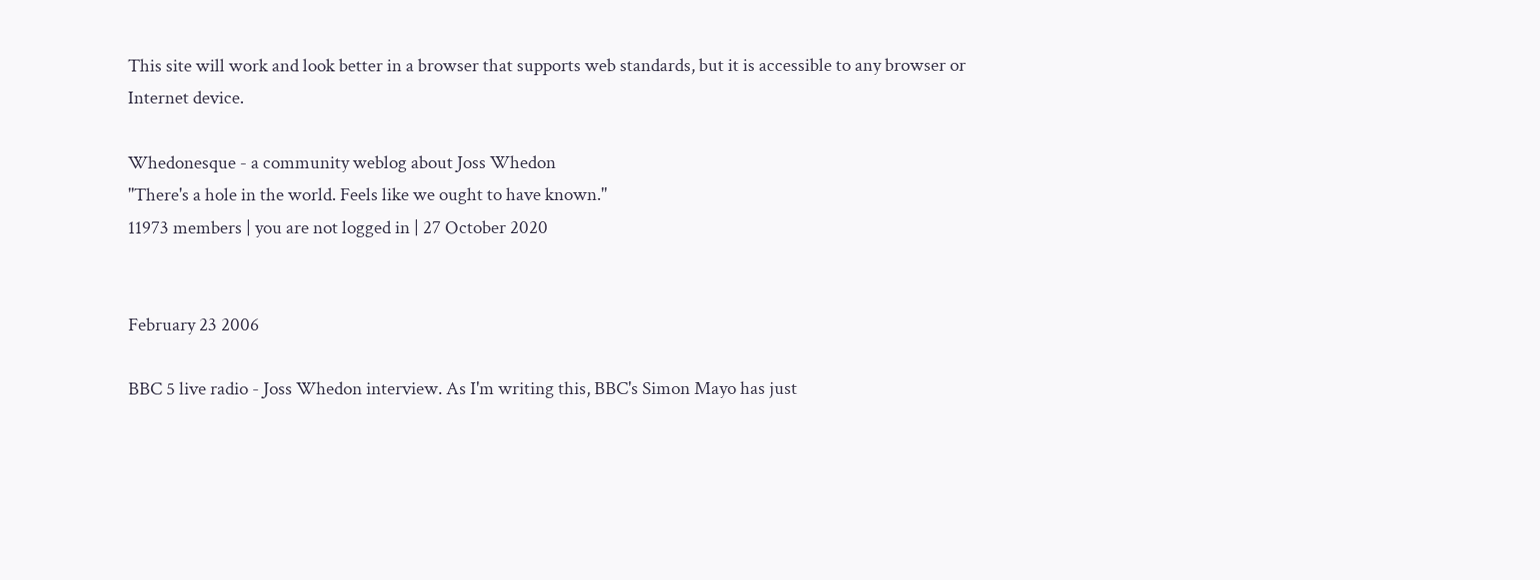This site will work and look better in a browser that supports web standards, but it is accessible to any browser or Internet device.

Whedonesque - a community weblog about Joss Whedon
"There's a hole in the world. Feels like we ought to have known."
11973 members | you are not logged in | 27 October 2020


February 23 2006

BBC 5 live radio - Joss Whedon interview. As I'm writing this, BBC's Simon Mayo has just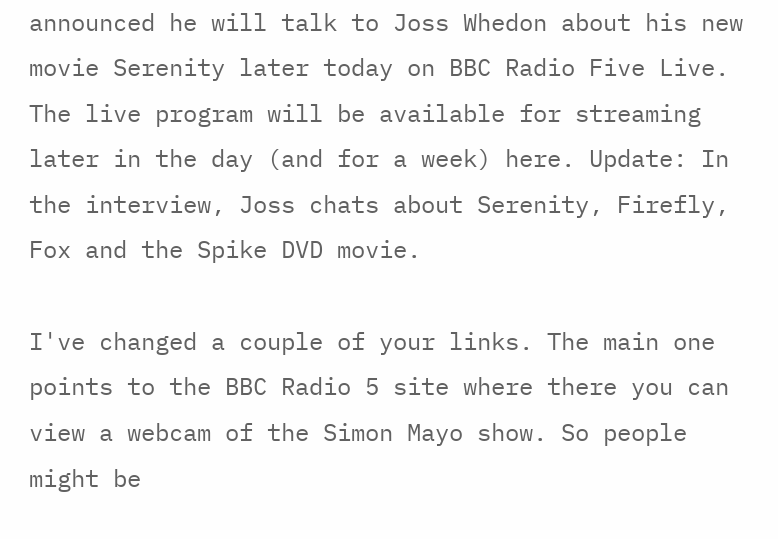announced he will talk to Joss Whedon about his new movie Serenity later today on BBC Radio Five Live. The live program will be available for streaming later in the day (and for a week) here. Update: In the interview, Joss chats about Serenity, Firefly, Fox and the Spike DVD movie.

I've changed a couple of your links. The main one points to the BBC Radio 5 site where there you can view a webcam of the Simon Mayo show. So people might be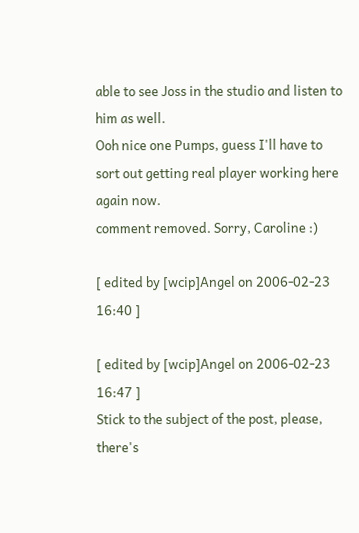able to see Joss in the studio and listen to him as well.
Ooh nice one Pumps, guess I'll have to sort out getting real player working here again now.
comment removed. Sorry, Caroline :)

[ edited by [wcip]Angel on 2006-02-23 16:40 ]

[ edited by [wcip]Angel on 2006-02-23 16:47 ]
Stick to the subject of the post, please, there's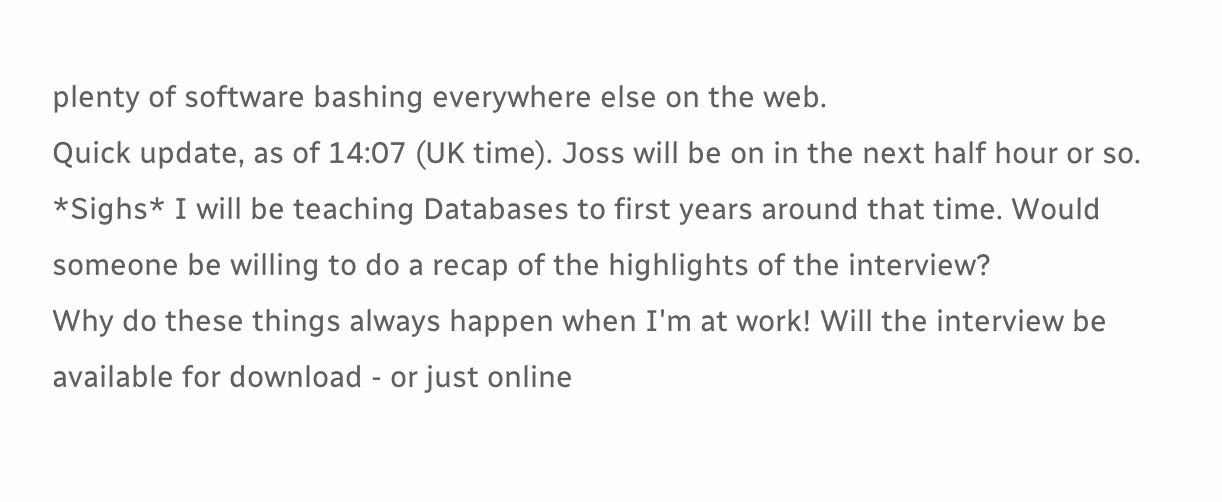plenty of software bashing everywhere else on the web.
Quick update, as of 14:07 (UK time). Joss will be on in the next half hour or so.
*Sighs* I will be teaching Databases to first years around that time. Would someone be willing to do a recap of the highlights of the interview?
Why do these things always happen when I'm at work! Will the interview be available for download - or just online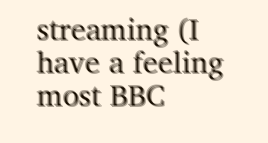streaming (I have a feeling most BBC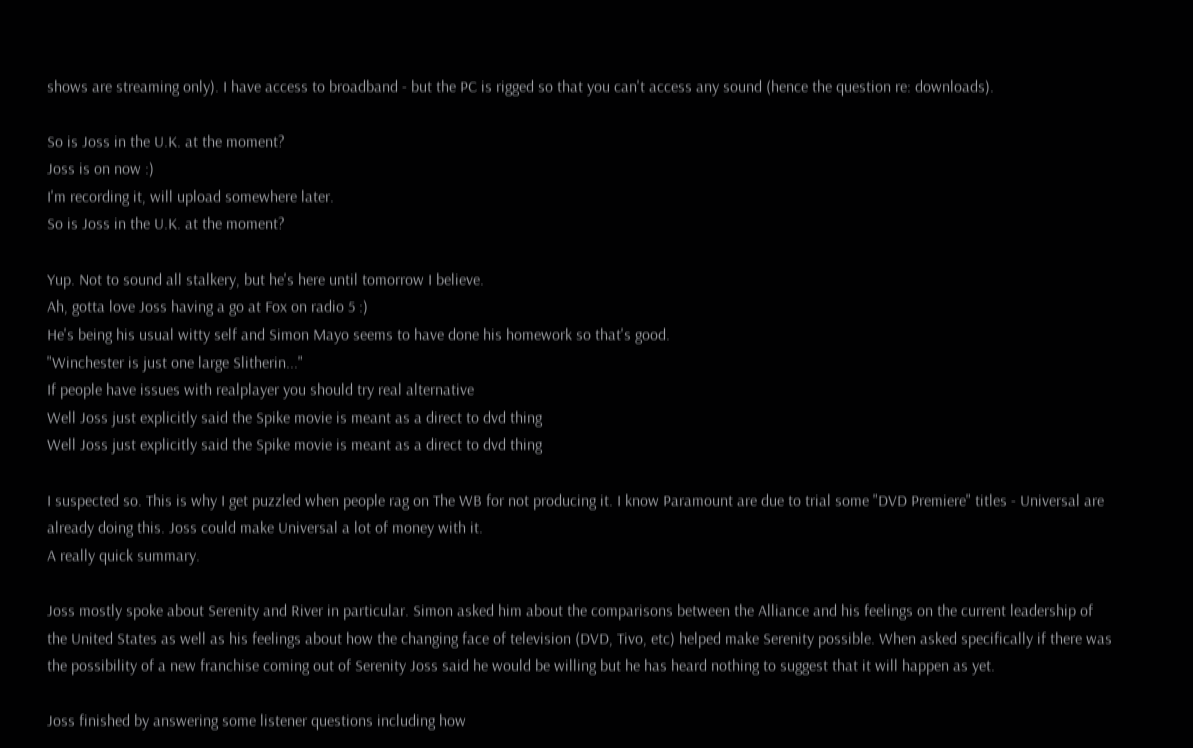shows are streaming only). I have access to broadband - but the PC is rigged so that you can't access any sound (hence the question re: downloads).

So is Joss in the U.K. at the moment?
Joss is on now :)
I'm recording it, will upload somewhere later.
So is Joss in the U.K. at the moment?

Yup. Not to sound all stalkery, but he's here until tomorrow I believe.
Ah, gotta love Joss having a go at Fox on radio 5 :)
He's being his usual witty self and Simon Mayo seems to have done his homework so that's good.
"Winchester is just one large Slitherin..."
If people have issues with realplayer you should try real alternative
Well Joss just explicitly said the Spike movie is meant as a direct to dvd thing
Well Joss just explicitly said the Spike movie is meant as a direct to dvd thing

I suspected so. This is why I get puzzled when people rag on The WB for not producing it. I know Paramount are due to trial some "DVD Premiere" titles - Universal are already doing this. Joss could make Universal a lot of money with it.
A really quick summary.

Joss mostly spoke about Serenity and River in particular. Simon asked him about the comparisons between the Alliance and his feelings on the current leadership of the United States as well as his feelings about how the changing face of television (DVD, Tivo, etc) helped make Serenity possible. When asked specifically if there was the possibility of a new franchise coming out of Serenity Joss said he would be willing but he has heard nothing to suggest that it will happen as yet.

Joss finished by answering some listener questions including how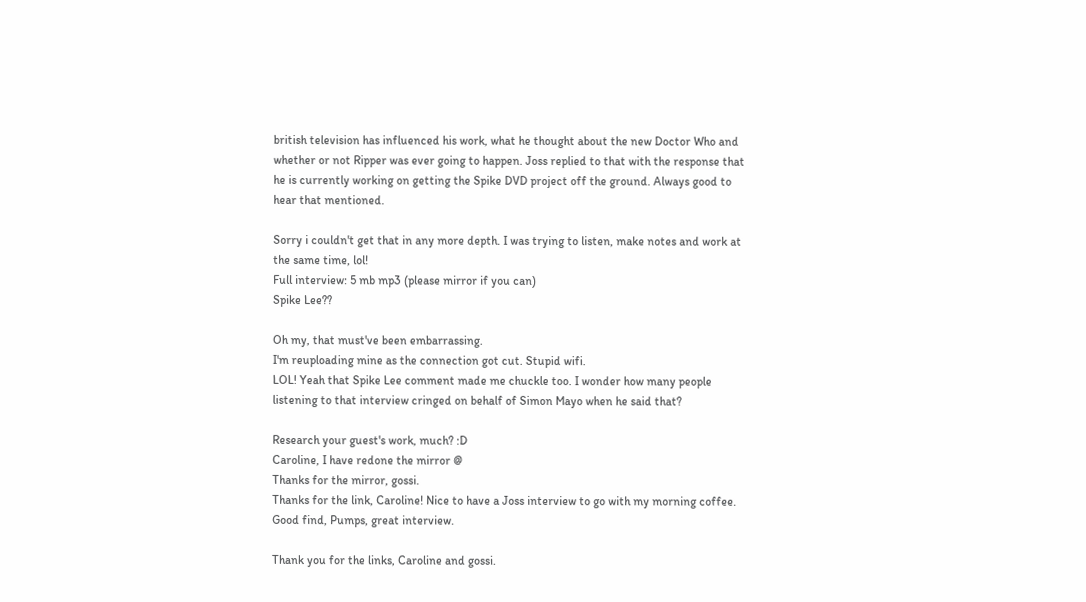british television has influenced his work, what he thought about the new Doctor Who and whether or not Ripper was ever going to happen. Joss replied to that with the response that he is currently working on getting the Spike DVD project off the ground. Always good to hear that mentioned.

Sorry i couldn't get that in any more depth. I was trying to listen, make notes and work at the same time, lol!
Full interview: 5 mb mp3 (please mirror if you can)
Spike Lee??

Oh my, that must've been embarrassing.
I'm reuploading mine as the connection got cut. Stupid wifi.
LOL! Yeah that Spike Lee comment made me chuckle too. I wonder how many people listening to that interview cringed on behalf of Simon Mayo when he said that?

Research your guest's work, much? :D
Caroline, I have redone the mirror @
Thanks for the mirror, gossi.
Thanks for the link, Caroline! Nice to have a Joss interview to go with my morning coffee.
Good find, Pumps, great interview.

Thank you for the links, Caroline and gossi.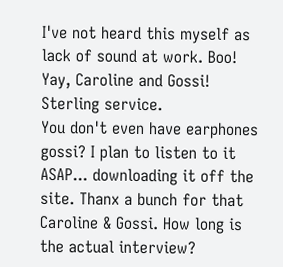I've not heard this myself as lack of sound at work. Boo!
Yay, Caroline and Gossi! Sterling service.
You don't even have earphones gossi? I plan to listen to it ASAP... downloading it off the site. Thanx a bunch for that Caroline & Gossi. How long is the actual interview?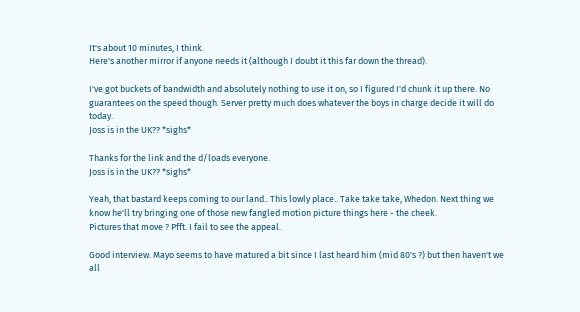It's about 10 minutes, I think.
Here's another mirror if anyone needs it (although I doubt it this far down the thread).

I've got buckets of bandwidth and absolutely nothing to use it on, so I figured I'd chunk it up there. No guarantees on the speed though. Server pretty much does whatever the boys in charge decide it will do today.
Joss is in the UK?? *sighs*

Thanks for the link and the d/loads everyone.
Joss is in the UK?? *sighs*

Yeah, that bastard keeps coming to our land.. This lowly place.. Take take take, Whedon. Next thing we know he'll try bringing one of those new fangled motion picture things here - the cheek.
Pictures that move ? Pfft. I fail to see the appeal.

Good interview. Mayo seems to have matured a bit since I last heard him (mid 80's ?) but then haven't we all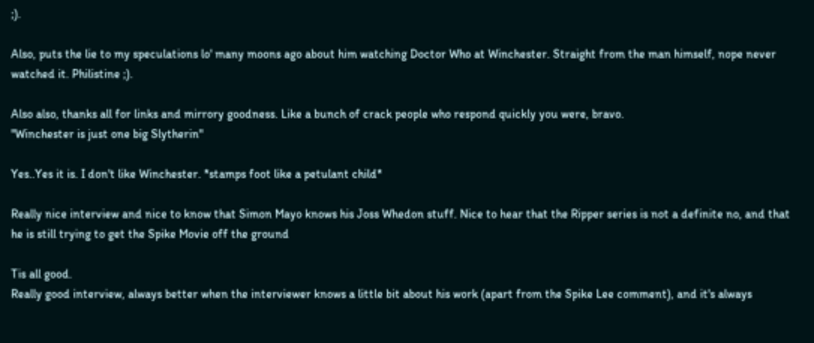;).

Also, puts the lie to my speculations lo' many moons ago about him watching Doctor Who at Winchester. Straight from the man himself, nope never watched it. Philistine ;).

Also also, thanks all for links and mirrory goodness. Like a bunch of crack people who respond quickly you were, bravo.
"Winchester is just one big Slytherin"

Yes..Yes it is. I don't like Winchester. *stamps foot like a petulant child*

Really nice interview and nice to know that Simon Mayo knows his Joss Whedon stuff. Nice to hear that the Ripper series is not a definite no, and that he is still trying to get the Spike Movie off the ground

Tis all good.
Really good interview, always better when the interviewer knows a little bit about his work (apart from the Spike Lee comment), and it's always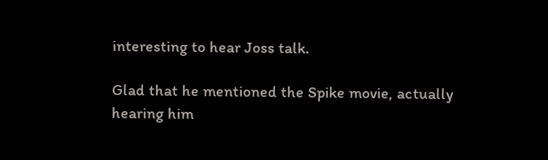interesting to hear Joss talk.

Glad that he mentioned the Spike movie, actually hearing him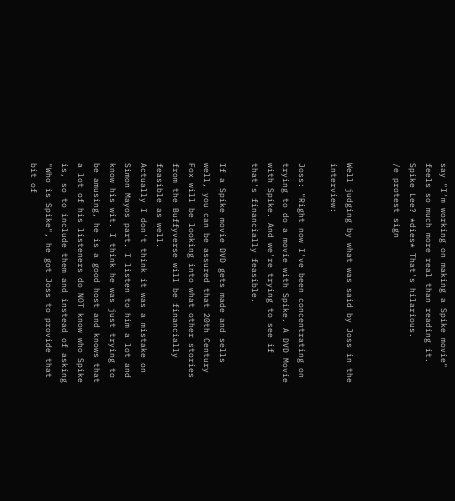say "I'm working on making a Spike movie" feels so much more real than reading it.
Spike Lee? *dies* That's hilarious.
/e protest sign


Well judging by what was said by Joss in the interview:

Joss: "Right now I've been concentrating on trying to do a movie with Spike. A DVD Movie with Spike. And we're trying to see if that's financially feasible.

If a Spike movie DVD gets made and sells well, you can be assured that 20th Century Fox will be looking into what other stories from the Buffyverse will be financially feasible as well.
Actually I don't think it was a mistake on Simon Mayos part. I listen to him a lot and know his wit. I think he was just trying to be amusing, he is a good host and knows that a lot of his listeners do NOT know who Spike is, so to include them and instead of asking "Who is Spike", he got Joss to provide that bit of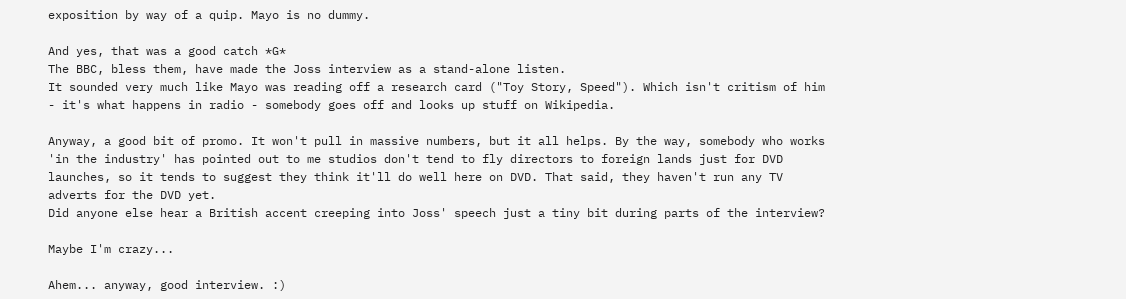exposition by way of a quip. Mayo is no dummy.

And yes, that was a good catch *G*
The BBC, bless them, have made the Joss interview as a stand-alone listen.
It sounded very much like Mayo was reading off a research card ("Toy Story, Speed"). Which isn't critism of him - it's what happens in radio - somebody goes off and looks up stuff on Wikipedia.

Anyway, a good bit of promo. It won't pull in massive numbers, but it all helps. By the way, somebody who works 'in the industry' has pointed out to me studios don't tend to fly directors to foreign lands just for DVD launches, so it tends to suggest they think it'll do well here on DVD. That said, they haven't run any TV adverts for the DVD yet.
Did anyone else hear a British accent creeping into Joss' speech just a tiny bit during parts of the interview?

Maybe I'm crazy...

Ahem... anyway, good interview. :)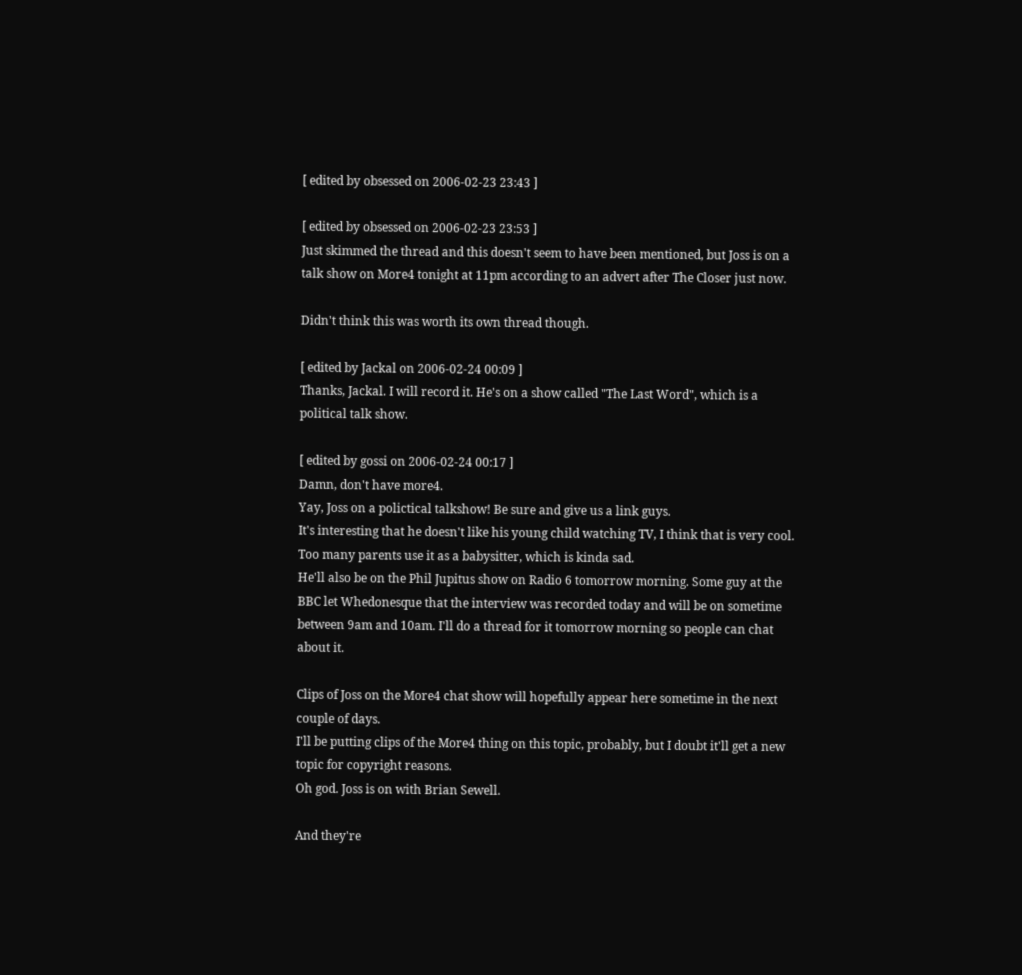[ edited by obsessed on 2006-02-23 23:43 ]

[ edited by obsessed on 2006-02-23 23:53 ]
Just skimmed the thread and this doesn't seem to have been mentioned, but Joss is on a talk show on More4 tonight at 11pm according to an advert after The Closer just now.

Didn't think this was worth its own thread though.

[ edited by Jackal on 2006-02-24 00:09 ]
Thanks, Jackal. I will record it. He's on a show called "The Last Word", which is a political talk show.

[ edited by gossi on 2006-02-24 00:17 ]
Damn, don't have more4.
Yay, Joss on a polictical talkshow! Be sure and give us a link guys.
It's interesting that he doesn't like his young child watching TV, I think that is very cool. Too many parents use it as a babysitter, which is kinda sad.
He'll also be on the Phil Jupitus show on Radio 6 tomorrow morning. Some guy at the BBC let Whedonesque that the interview was recorded today and will be on sometime between 9am and 10am. I'll do a thread for it tomorrow morning so people can chat about it.

Clips of Joss on the More4 chat show will hopefully appear here sometime in the next couple of days.
I'll be putting clips of the More4 thing on this topic, probably, but I doubt it'll get a new topic for copyright reasons.
Oh god. Joss is on with Brian Sewell.

And they're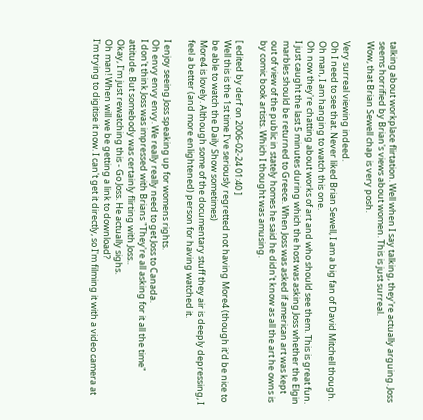talking about workplace flirtation. Well when I say talking, they're actually arguing. Joss seems horrified by Brian's views about women. This is just surreal.
Wow, that Brian Sewell chap is very posh.

Very surreal viewing indeed.
Oh I need to see that. Never liked Brian Sewell, I am a big fan of David Mitchell though.
Oh man, I am hanging to watch this one.
Oh now they're chatting about works of art and who should see them. This is great fun.
I just caught the last 5 minutes during which the host was asking Joss whether the Elgin marbles should be returned to Greece. When Joss was asked if american art was kept out of view of the public in stately homes he said he didn't know as all the art he owns is by comic book artists. Which I thought was amusing.

[ edited by derf on 2006-02-24 01:40 ]
Well this is the 1st time I've seriously regretted not having More4 (though it'd be nice to be able to watch the Daily Show sometimes)
More4 is lovely. Although some of the documentary stuff they air is deeply depressing, I feel a better (and more enlightened) person for having watched it.

I enjoy seeing Joss speaking up for womens rights.
Oh envy envy envy. We really really need to get Joss to Canada.
I don't think Joss was impressed with Brians "They're all asking for it all the time" attitude. But somebody was certainly flirting with Joss..
Okay, I'm just rewatching this - Go Joss. He actually sighs.
Oh man! When will we be getting a link to download?
I'm trying to digitise it now. I can't get it directly, so I'm filming it with a video camera at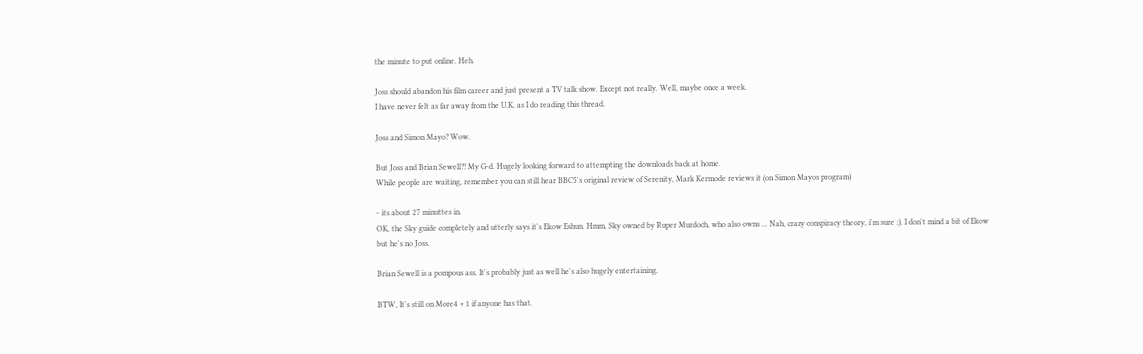the minute to put online. Heh.

Joss should abandon his film career and just present a TV talk show. Except not really. Well, maybe once a week.
I have never felt as far away from the U.K. as I do reading this thread.

Joss and Simon Mayo? Wow.

But Joss and Brian Sewell?! My G-d. Hugely looking forward to attempting the downloads back at home.
While people are waiting, remember you can still hear BBC5's original review of Serenity, Mark Kermode reviews it (on Simon Mayos program)

- its about 27 minuttes in.
OK, the Sky guide completely and utterly says it's Ekow Eshun. Hmm, Sky owned by Ruper Murdoch, who also owns ... Nah, crazy conspiracy theory, i'm sure ;). I don't mind a bit of Ekow but he's no Joss.

Brian Sewell is a pompous ass. It's probably just as well he's also hugely entertaining.

BTW, It's still on More4 + 1 if anyone has that.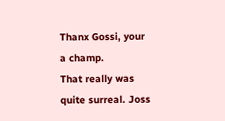Thanx Gossi, your a champ.
That really was quite surreal. Joss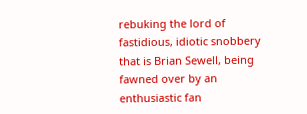rebuking the lord of fastidious, idiotic snobbery that is Brian Sewell, being fawned over by an enthusiastic fan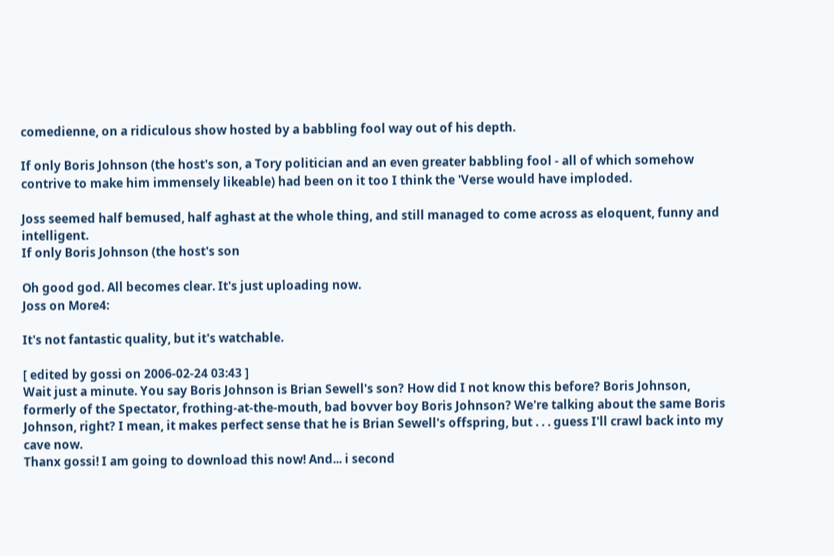comedienne, on a ridiculous show hosted by a babbling fool way out of his depth.

If only Boris Johnson (the host's son, a Tory politician and an even greater babbling fool - all of which somehow contrive to make him immensely likeable) had been on it too I think the 'Verse would have imploded.

Joss seemed half bemused, half aghast at the whole thing, and still managed to come across as eloquent, funny and intelligent.
If only Boris Johnson (the host's son

Oh good god. All becomes clear. It's just uploading now.
Joss on More4:

It's not fantastic quality, but it's watchable.

[ edited by gossi on 2006-02-24 03:43 ]
Wait just a minute. You say Boris Johnson is Brian Sewell's son? How did I not know this before? Boris Johnson, formerly of the Spectator, frothing-at-the-mouth, bad bovver boy Boris Johnson? We're talking about the same Boris Johnson, right? I mean, it makes perfect sense that he is Brian Sewell's offspring, but . . . guess I'll crawl back into my cave now.
Thanx gossi! I am going to download this now! And... i second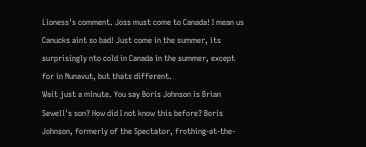Lioness's comment. Joss must come to Canada! I mean us Canucks aint so bad! Just come in the summer, its surprisingly nto cold in Canada in the summer, except for in Nunavut, but thats different.
Wait just a minute. You say Boris Johnson is Brian Sewell's son? How did I not know this before? Boris Johnson, formerly of the Spectator, frothing-at-the-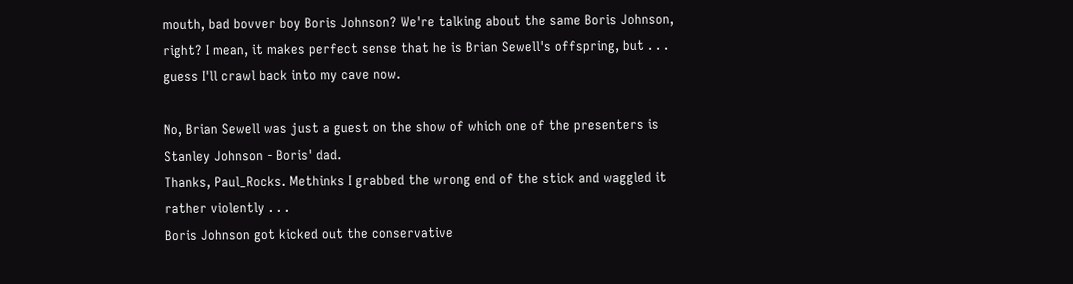mouth, bad bovver boy Boris Johnson? We're talking about the same Boris Johnson, right? I mean, it makes perfect sense that he is Brian Sewell's offspring, but . . . guess I'll crawl back into my cave now.

No, Brian Sewell was just a guest on the show of which one of the presenters is Stanley Johnson - Boris' dad.
Thanks, Paul_Rocks. Methinks I grabbed the wrong end of the stick and waggled it rather violently . . .
Boris Johnson got kicked out the conservative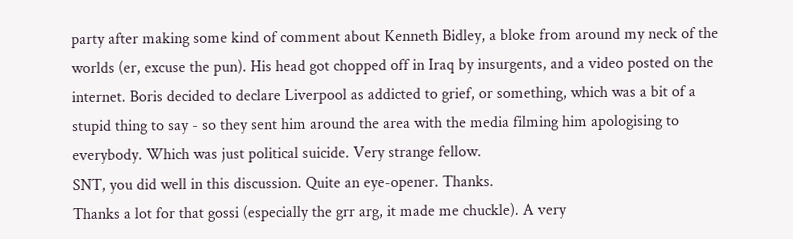party after making some kind of comment about Kenneth Bidley, a bloke from around my neck of the worlds (er, excuse the pun). His head got chopped off in Iraq by insurgents, and a video posted on the internet. Boris decided to declare Liverpool as addicted to grief, or something, which was a bit of a stupid thing to say - so they sent him around the area with the media filming him apologising to everybody. Which was just political suicide. Very strange fellow.
SNT, you did well in this discussion. Quite an eye-opener. Thanks.
Thanks a lot for that gossi (especially the grr arg, it made me chuckle). A very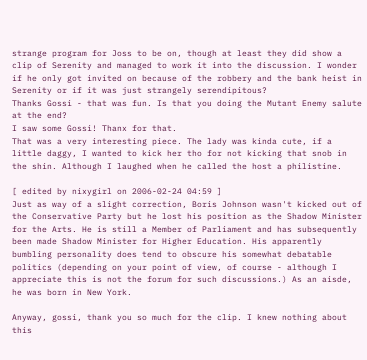strange program for Joss to be on, though at least they did show a clip of Serenity and managed to work it into the discussion. I wonder if he only got invited on because of the robbery and the bank heist in Serenity or if it was just strangely serendipitous?
Thanks Gossi - that was fun. Is that you doing the Mutant Enemy salute at the end?
I saw some Gossi! Thanx for that.
That was a very interesting piece. The lady was kinda cute, if a little daggy, I wanted to kick her tho for not kicking that snob in the shin. Although I laughed when he called the host a philistine.

[ edited by nixygirl on 2006-02-24 04:59 ]
Just as way of a slight correction, Boris Johnson wasn't kicked out of the Conservative Party but he lost his position as the Shadow Minister for the Arts. He is still a Member of Parliament and has subsequently been made Shadow Minister for Higher Education. His apparently bumbling personality does tend to obscure his somewhat debatable politics (depending on your point of view, of course - although I appreciate this is not the forum for such discussions.) As an aisde, he was born in New York.

Anyway, gossi, thank you so much for the clip. I knew nothing about this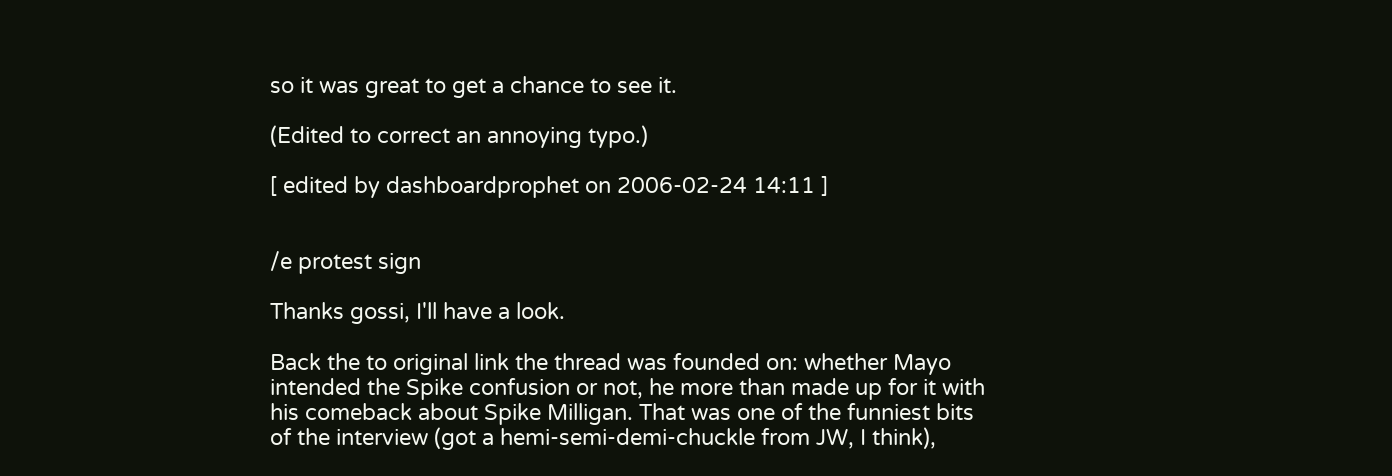so it was great to get a chance to see it.

(Edited to correct an annoying typo.)

[ edited by dashboardprophet on 2006-02-24 14:11 ]


/e protest sign

Thanks gossi, I'll have a look.

Back the to original link the thread was founded on: whether Mayo intended the Spike confusion or not, he more than made up for it with his comeback about Spike Milligan. That was one of the funniest bits of the interview (got a hemi-semi-demi-chuckle from JW, I think),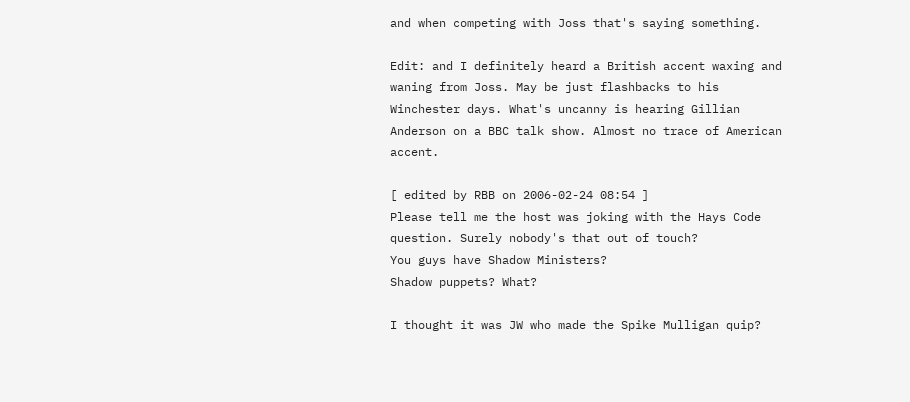and when competing with Joss that's saying something.

Edit: and I definitely heard a British accent waxing and waning from Joss. May be just flashbacks to his Winchester days. What's uncanny is hearing Gillian Anderson on a BBC talk show. Almost no trace of American accent.

[ edited by RBB on 2006-02-24 08:54 ]
Please tell me the host was joking with the Hays Code question. Surely nobody's that out of touch?
You guys have Shadow Ministers?
Shadow puppets? What?

I thought it was JW who made the Spike Mulligan quip?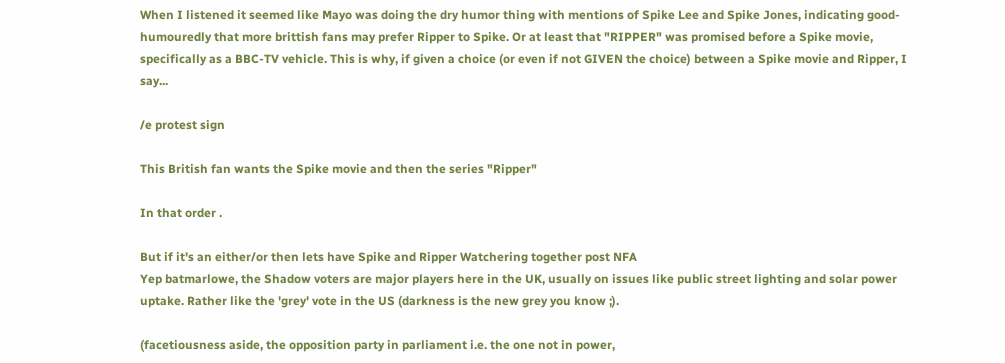When I listened it seemed like Mayo was doing the dry humor thing with mentions of Spike Lee and Spike Jones, indicating good-humouredly that more brittish fans may prefer Ripper to Spike. Or at least that "RIPPER" was promised before a Spike movie, specifically as a BBC-TV vehicle. This is why, if given a choice (or even if not GIVEN the choice) between a Spike movie and Ripper, I say...

/e protest sign

This British fan wants the Spike movie and then the series "Ripper"

In that order .

But if it's an either/or then lets have Spike and Ripper Watchering together post NFA
Yep batmarlowe, the Shadow voters are major players here in the UK, usually on issues like public street lighting and solar power uptake. Rather like the 'grey' vote in the US (darkness is the new grey you know ;).

(facetiousness aside, the opposition party in parliament i.e. the one not in power,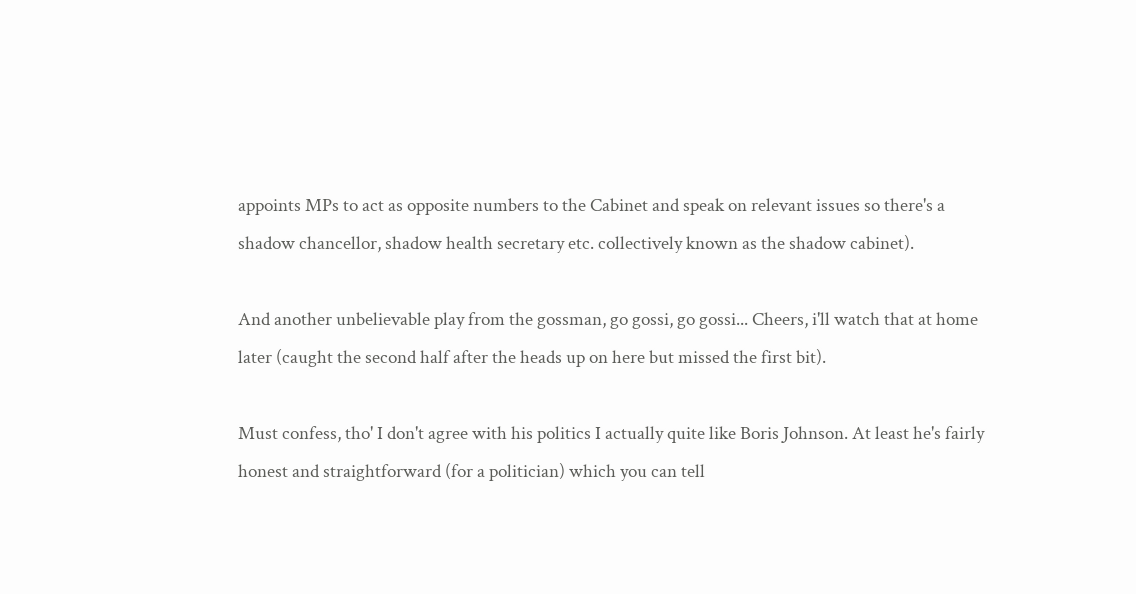appoints MPs to act as opposite numbers to the Cabinet and speak on relevant issues so there's a shadow chancellor, shadow health secretary etc. collectively known as the shadow cabinet).

And another unbelievable play from the gossman, go gossi, go gossi... Cheers, i'll watch that at home later (caught the second half after the heads up on here but missed the first bit).

Must confess, tho' I don't agree with his politics I actually quite like Boris Johnson. At least he's fairly honest and straightforward (for a politician) which you can tell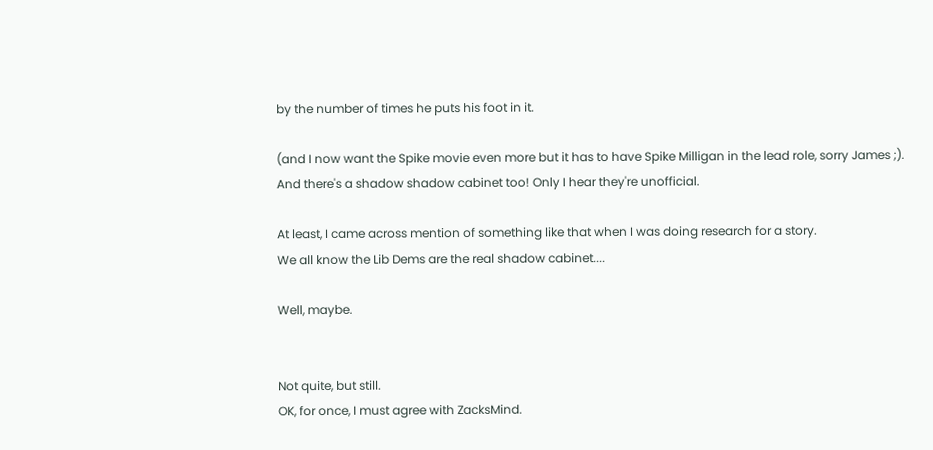by the number of times he puts his foot in it.

(and I now want the Spike movie even more but it has to have Spike Milligan in the lead role, sorry James ;).
And there's a shadow shadow cabinet too! Only I hear they're unofficial.

At least, I came across mention of something like that when I was doing research for a story.
We all know the Lib Dems are the real shadow cabinet....

Well, maybe.


Not quite, but still.
OK, for once, I must agree with ZacksMind.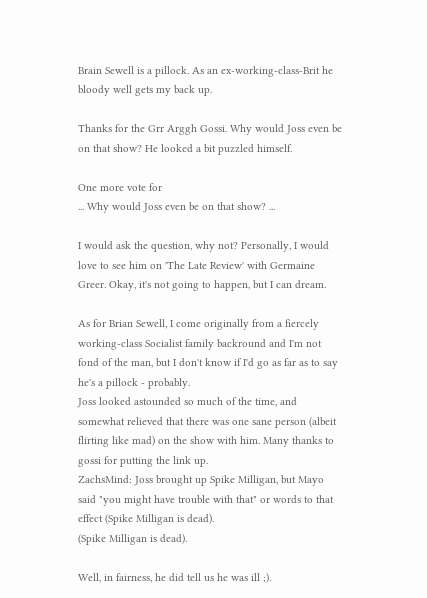Brain Sewell is a pillock. As an ex-working-class-Brit he bloody well gets my back up.

Thanks for the Grr Arggh Gossi. Why would Joss even be on that show? He looked a bit puzzled himself.

One more vote for
... Why would Joss even be on that show? ...

I would ask the question, why not? Personally, I would love to see him on 'The Late Review' with Germaine Greer. Okay, it's not going to happen, but I can dream.

As for Brian Sewell, I come originally from a fiercely working-class Socialist family backround and I'm not fond of the man, but I don't know if I'd go as far as to say he's a pillock - probably.
Joss looked astounded so much of the time, and somewhat relieved that there was one sane person (albeit flirting like mad) on the show with him. Many thanks to gossi for putting the link up.
ZachsMind: Joss brought up Spike Milligan, but Mayo said "you might have trouble with that" or words to that effect (Spike Milligan is dead).
(Spike Milligan is dead).

Well, in fairness, he did tell us he was ill ;).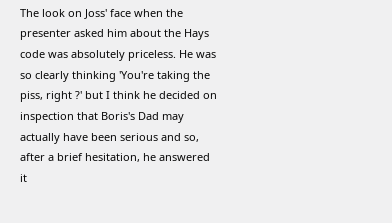The look on Joss' face when the presenter asked him about the Hays code was absolutely priceless. He was so clearly thinking 'You're taking the piss, right ?' but I think he decided on inspection that Boris's Dad may actually have been serious and so, after a brief hesitation, he answered it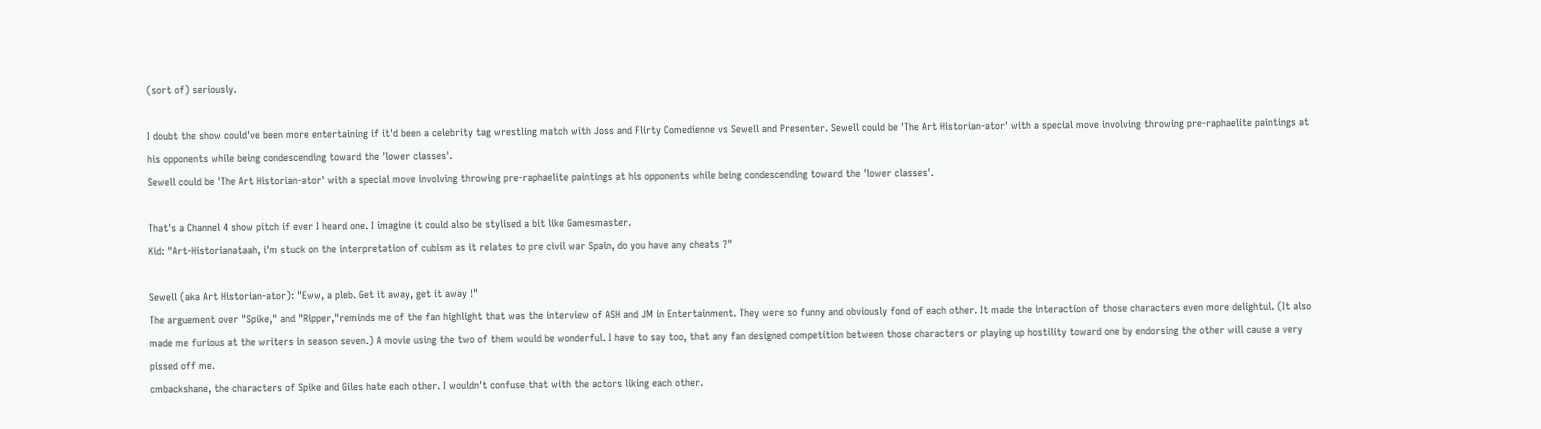(sort of) seriously.

I doubt the show could've been more entertaining if it'd been a celebrity tag wrestling match with Joss and Flirty Comedienne vs Sewell and Presenter. Sewell could be 'The Art Historian-ator' with a special move involving throwing pre-raphaelite paintings at his opponents while being condescending toward the 'lower classes'.
Sewell could be 'The Art Historian-ator' with a special move involving throwing pre-raphaelite paintings at his opponents while being condescending toward the 'lower classes'.

That's a Channel 4 show pitch if ever I heard one. I imagine it could also be stylised a bit like Gamesmaster.
Kid: "Art-Historianataah, i'm stuck on the interpretation of cubism as it relates to pre civil war Spain, do you have any cheats ?"

Sewell (aka Art Historian-ator): "Eww, a pleb. Get it away, get it away !"
The arguement over "Spike," and "Ripper,"reminds me of the fan highlight that was the interview of ASH and JM in Entertainment. They were so funny and obviously fond of each other. It made the interaction of those characters even more delightul. (It also made me furious at the writers in season seven.) A movie using the two of them would be wonderful. I have to say too, that any fan designed competition between those characters or playing up hostility toward one by endorsing the other will cause a very pissed off me.
cmbackshane, the characters of Spike and Giles hate each other. I wouldn't confuse that with the actors liking each other.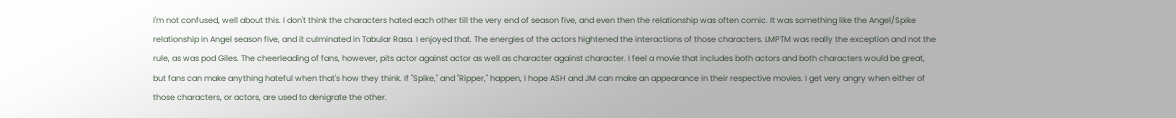I'm not confused, well about this. I don't think the characters hated each other till the very end of season five, and even then the relationship was often comic. It was something like the Angel/Spike relationship in Angel season five, and it culminated in Tabular Rasa. I enjoyed that. The energies of the actors hightened the interactions of those characters. LMPTM was really the exception and not the rule, as was pod Giles. The cheerleading of fans, however, pits actor against actor as well as character against character. I feel a movie that includes both actors and both characters would be great, but fans can make anything hateful when that's how they think. If "Spike," and "Ripper," happen, I hope ASH and JM can make an appearance in their respective movies. I get very angry when either of those characters, or actors, are used to denigrate the other.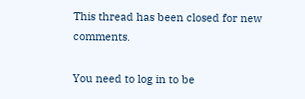This thread has been closed for new comments.

You need to log in to be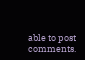able to post comments.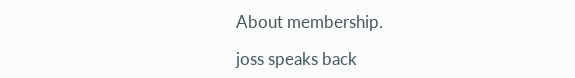About membership.

joss speaks back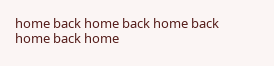home back home back home back home back home